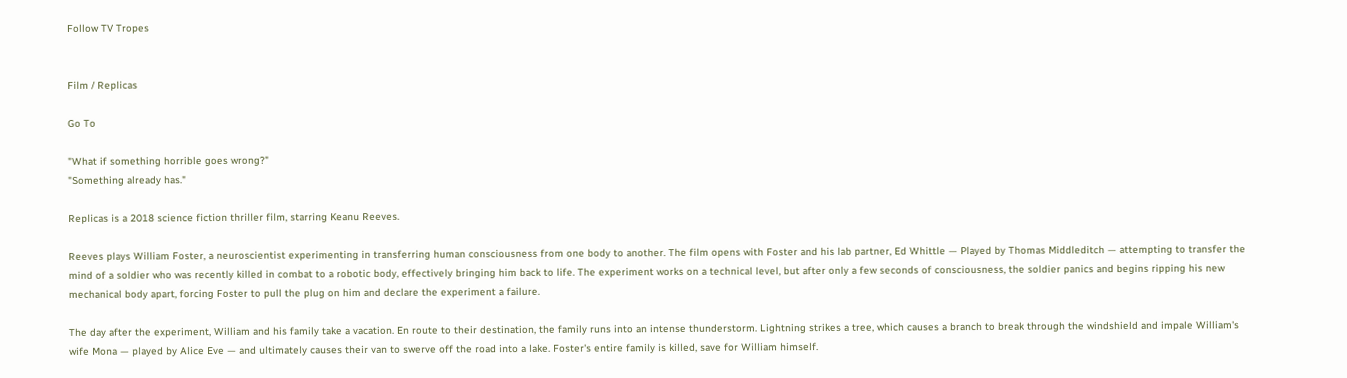Follow TV Tropes


Film / Replicas

Go To

"What if something horrible goes wrong?"
"Something already has."

Replicas is a 2018 science fiction thriller film, starring Keanu Reeves.

Reeves plays William Foster, a neuroscientist experimenting in transferring human consciousness from one body to another. The film opens with Foster and his lab partner, Ed Whittle — Played by Thomas Middleditch — attempting to transfer the mind of a soldier who was recently killed in combat to a robotic body, effectively bringing him back to life. The experiment works on a technical level, but after only a few seconds of consciousness, the soldier panics and begins ripping his new mechanical body apart, forcing Foster to pull the plug on him and declare the experiment a failure.

The day after the experiment, William and his family take a vacation. En route to their destination, the family runs into an intense thunderstorm. Lightning strikes a tree, which causes a branch to break through the windshield and impale William's wife Mona — played by Alice Eve — and ultimately causes their van to swerve off the road into a lake. Foster's entire family is killed, save for William himself.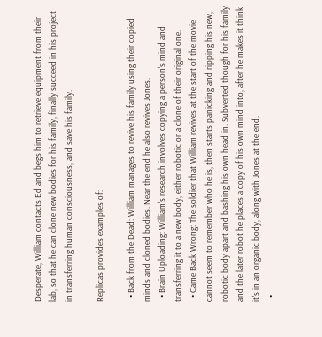Desperate, William contacts Ed and begs him to retrieve equipment from their lab, so that he can clone new bodies for his family, finally succeed in his project in transferring human consciousness, and save his family.

Replicas provides examples of:

  • Back from the Dead: William manages to revive his family using their copied minds and cloned bodies. Near the end he also revives Jones.
  • Brain Uploading: William's research involves copying a person's mind and transferring it to a new body, either robotic or a clone of their original one.
  • Came Back Wrong: The soldier that William revives at the start of the movie cannot seem to remember who he is, then starts panicking and ripping his new, robotic body apart and bashing his own head in. Subverted though for his family and the later robot he places a copy of his own mind into, after he makes it think it's in an organic body, along with Jones at the end.
  •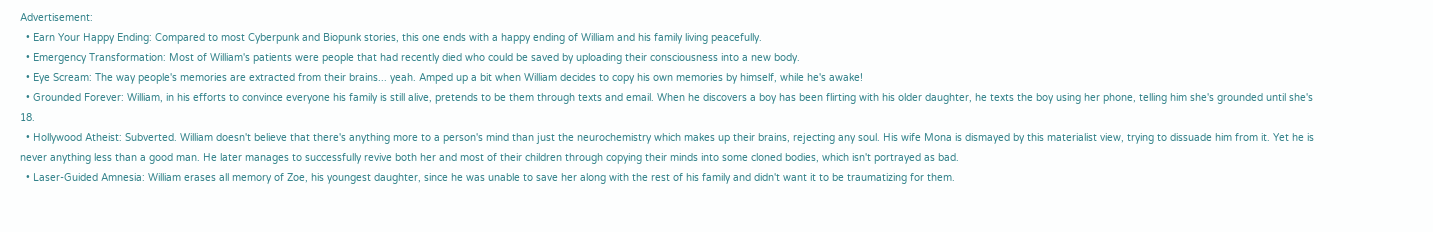Advertisement:
  • Earn Your Happy Ending: Compared to most Cyberpunk and Biopunk stories, this one ends with a happy ending of William and his family living peacefully.
  • Emergency Transformation: Most of William's patients were people that had recently died who could be saved by uploading their consciousness into a new body.
  • Eye Scream: The way people's memories are extracted from their brains... yeah. Amped up a bit when William decides to copy his own memories by himself, while he's awake!
  • Grounded Forever: William, in his efforts to convince everyone his family is still alive, pretends to be them through texts and email. When he discovers a boy has been flirting with his older daughter, he texts the boy using her phone, telling him she's grounded until she's 18.
  • Hollywood Atheist: Subverted. William doesn't believe that there's anything more to a person's mind than just the neurochemistry which makes up their brains, rejecting any soul. His wife Mona is dismayed by this materialist view, trying to dissuade him from it. Yet he is never anything less than a good man. He later manages to successfully revive both her and most of their children through copying their minds into some cloned bodies, which isn't portrayed as bad.
  • Laser-Guided Amnesia: William erases all memory of Zoe, his youngest daughter, since he was unable to save her along with the rest of his family and didn't want it to be traumatizing for them.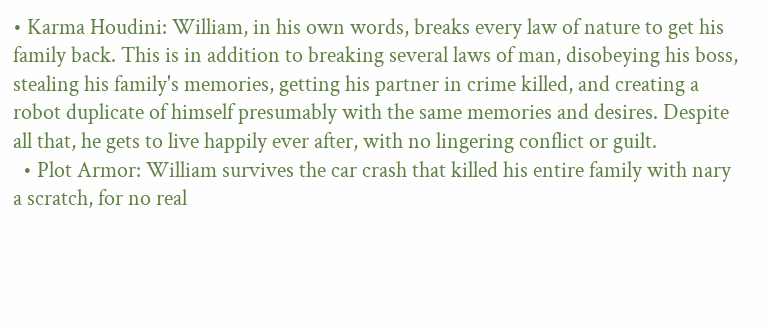• Karma Houdini: William, in his own words, breaks every law of nature to get his family back. This is in addition to breaking several laws of man, disobeying his boss, stealing his family's memories, getting his partner in crime killed, and creating a robot duplicate of himself presumably with the same memories and desires. Despite all that, he gets to live happily ever after, with no lingering conflict or guilt.
  • Plot Armor: William survives the car crash that killed his entire family with nary a scratch, for no real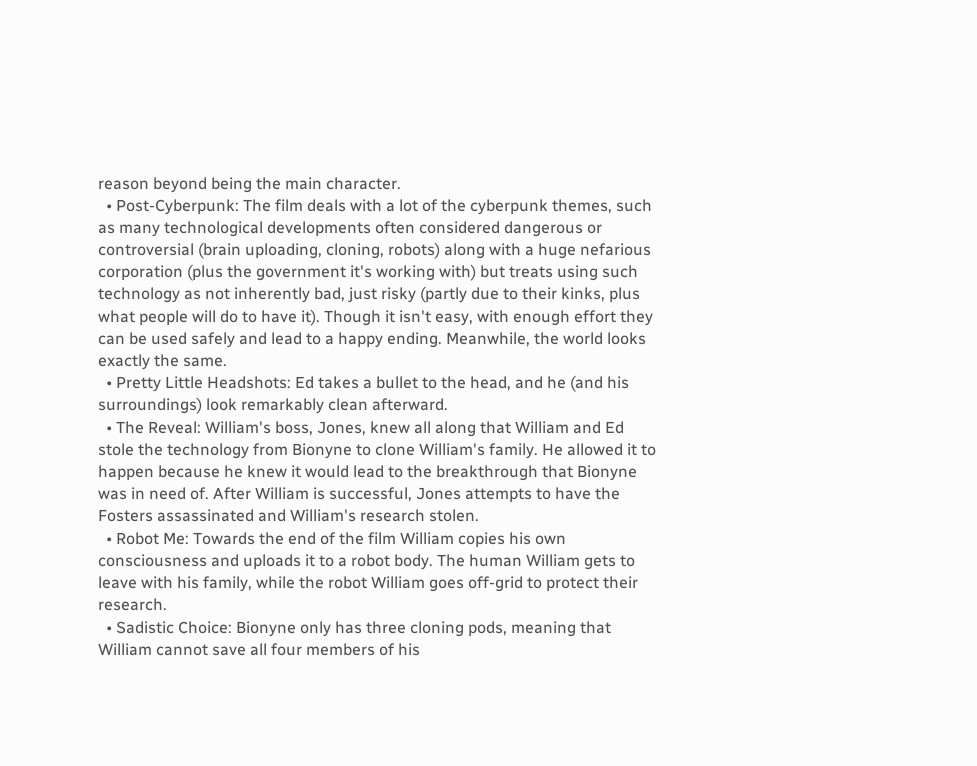reason beyond being the main character.
  • Post-Cyberpunk: The film deals with a lot of the cyberpunk themes, such as many technological developments often considered dangerous or controversial (brain uploading, cloning, robots) along with a huge nefarious corporation (plus the government it's working with) but treats using such technology as not inherently bad, just risky (partly due to their kinks, plus what people will do to have it). Though it isn't easy, with enough effort they can be used safely and lead to a happy ending. Meanwhile, the world looks exactly the same.
  • Pretty Little Headshots: Ed takes a bullet to the head, and he (and his surroundings) look remarkably clean afterward.
  • The Reveal: William's boss, Jones, knew all along that William and Ed stole the technology from Bionyne to clone William's family. He allowed it to happen because he knew it would lead to the breakthrough that Bionyne was in need of. After William is successful, Jones attempts to have the Fosters assassinated and William's research stolen.
  • Robot Me: Towards the end of the film William copies his own consciousness and uploads it to a robot body. The human William gets to leave with his family, while the robot William goes off-grid to protect their research.
  • Sadistic Choice: Bionyne only has three cloning pods, meaning that William cannot save all four members of his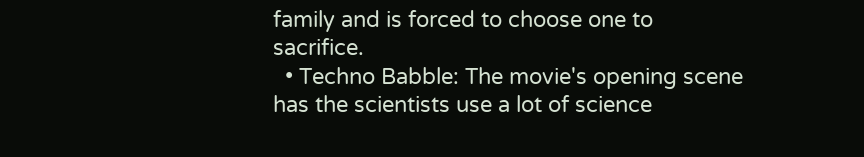family and is forced to choose one to sacrifice.
  • Techno Babble: The movie's opening scene has the scientists use a lot of science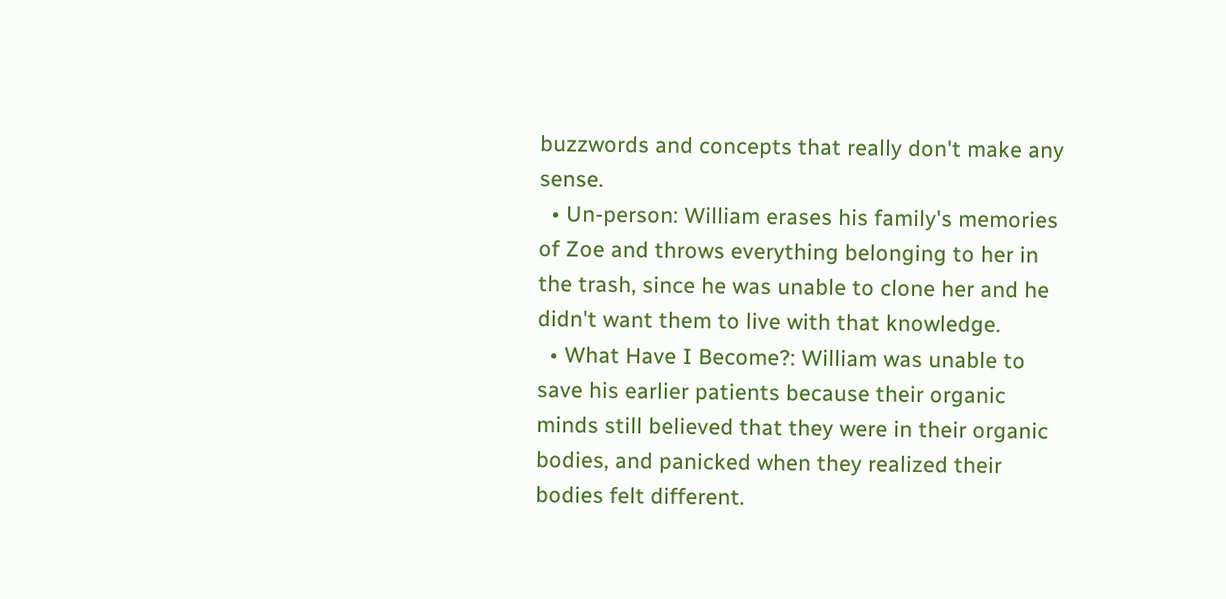buzzwords and concepts that really don't make any sense.
  • Un-person: William erases his family's memories of Zoe and throws everything belonging to her in the trash, since he was unable to clone her and he didn't want them to live with that knowledge.
  • What Have I Become?: William was unable to save his earlier patients because their organic minds still believed that they were in their organic bodies, and panicked when they realized their bodies felt different.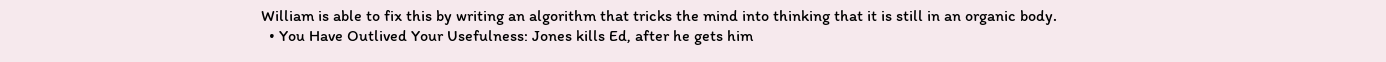William is able to fix this by writing an algorithm that tricks the mind into thinking that it is still in an organic body.
  • You Have Outlived Your Usefulness: Jones kills Ed, after he gets him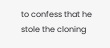to confess that he stole the cloning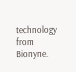technology from Bionyne.